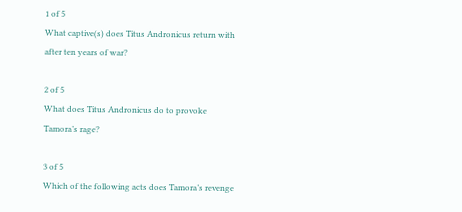1 of 5
What captive(s) does Titus Andronicus return with after ten years of war?

2 of 5
What does Titus Andronicus do to provoke Tamora’s rage?

3 of 5
Which of the following acts does Tamora’s revenge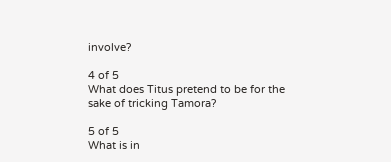involve?

4 of 5
What does Titus pretend to be for the sake of tricking Tamora?

5 of 5
What is in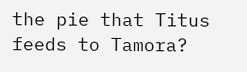the pie that Titus feeds to Tamora?